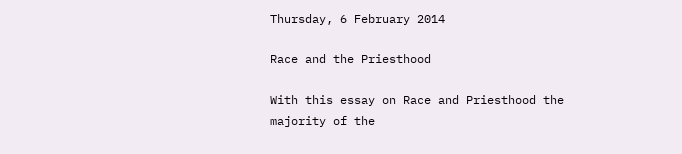Thursday, 6 February 2014

Race and the Priesthood

With this essay on Race and Priesthood the majority of the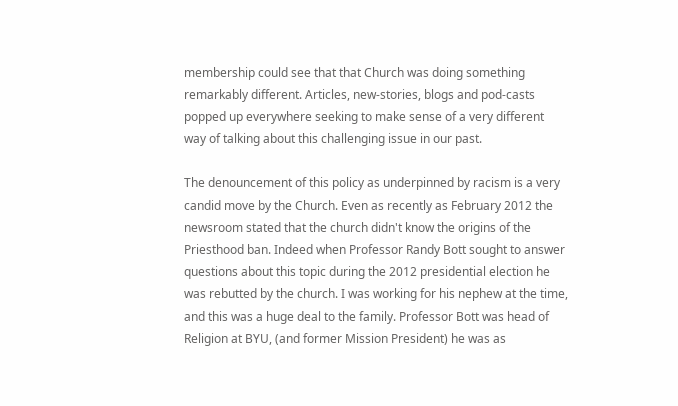membership could see that that Church was doing something remarkably different. Articles, new-stories, blogs and pod-casts popped up everywhere seeking to make sense of a very different way of talking about this challenging issue in our past.

The denouncement of this policy as underpinned by racism is a very candid move by the Church. Even as recently as February 2012 the newsroom stated that the church didn't know the origins of the Priesthood ban. Indeed when Professor Randy Bott sought to answer questions about this topic during the 2012 presidential election he was rebutted by the church. I was working for his nephew at the time, and this was a huge deal to the family. Professor Bott was head of Religion at BYU, (and former Mission President) he was as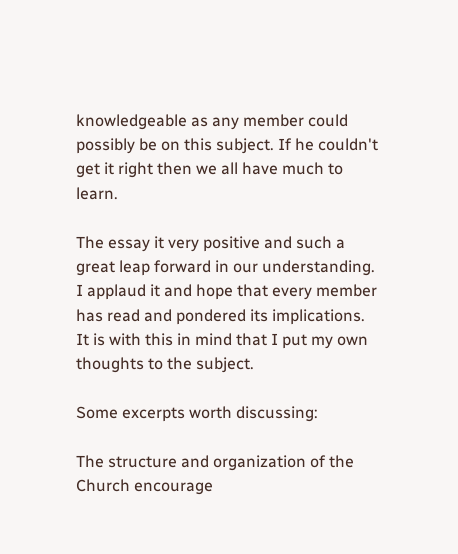knowledgeable as any member could possibly be on this subject. If he couldn't get it right then we all have much to learn.

The essay it very positive and such a great leap forward in our understanding. I applaud it and hope that every member has read and pondered its implications. It is with this in mind that I put my own thoughts to the subject.

Some excerpts worth discussing:

The structure and organization of the Church encourage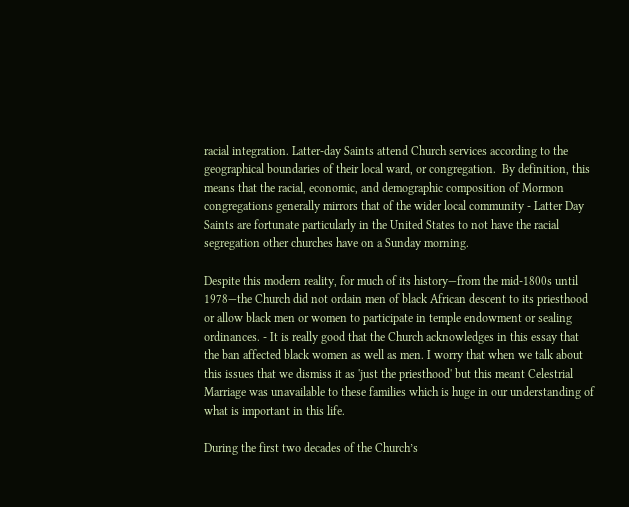racial integration. Latter-day Saints attend Church services according to the geographical boundaries of their local ward, or congregation.  By definition, this means that the racial, economic, and demographic composition of Mormon congregations generally mirrors that of the wider local community - Latter Day Saints are fortunate particularly in the United States to not have the racial segregation other churches have on a Sunday morning.

Despite this modern reality, for much of its history—from the mid-1800s until 1978—the Church did not ordain men of black African descent to its priesthood or allow black men or women to participate in temple endowment or sealing ordinances. - It is really good that the Church acknowledges in this essay that the ban affected black women as well as men. I worry that when we talk about this issues that we dismiss it as 'just the priesthood' but this meant Celestrial Marriage was unavailable to these families which is huge in our understanding of what is important in this life.

During the first two decades of the Church’s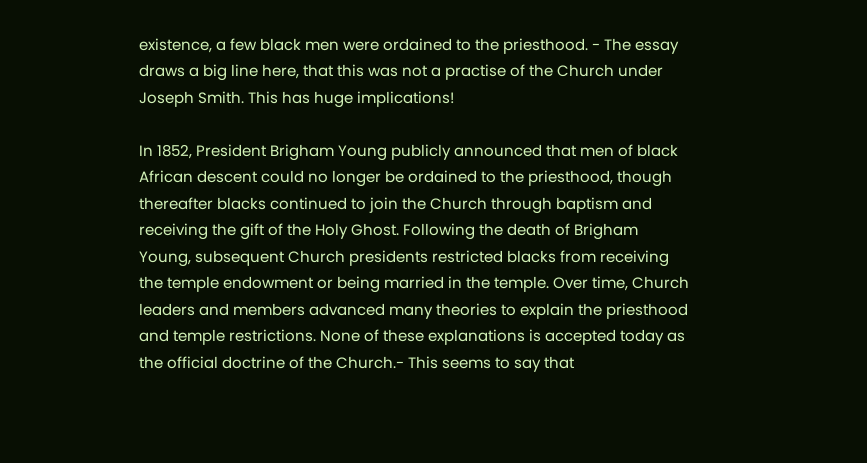existence, a few black men were ordained to the priesthood. - The essay draws a big line here, that this was not a practise of the Church under Joseph Smith. This has huge implications!

In 1852, President Brigham Young publicly announced that men of black African descent could no longer be ordained to the priesthood, though thereafter blacks continued to join the Church through baptism and receiving the gift of the Holy Ghost. Following the death of Brigham Young, subsequent Church presidents restricted blacks from receiving the temple endowment or being married in the temple. Over time, Church leaders and members advanced many theories to explain the priesthood and temple restrictions. None of these explanations is accepted today as the official doctrine of the Church.- This seems to say that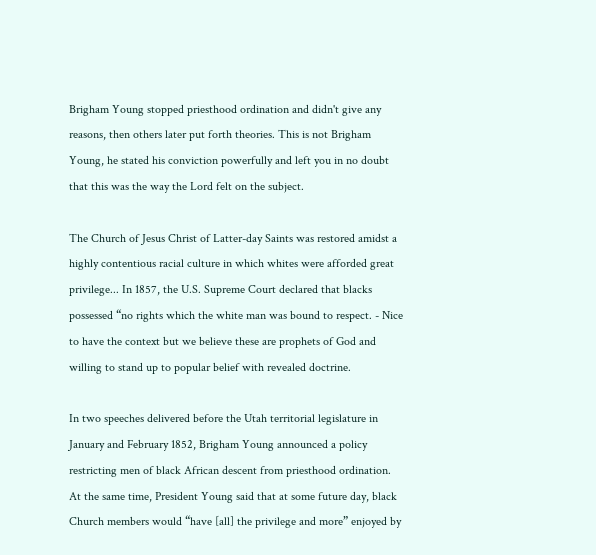Brigham Young stopped priesthood ordination and didn't give any reasons, then others later put forth theories. This is not Brigham Young, he stated his conviction powerfully and left you in no doubt that this was the way the Lord felt on the subject.

The Church of Jesus Christ of Latter-day Saints was restored amidst a highly contentious racial culture in which whites were afforded great privilege... In 1857, the U.S. Supreme Court declared that blacks possessed “no rights which the white man was bound to respect. - Nice to have the context but we believe these are prophets of God and willing to stand up to popular belief with revealed doctrine.

In two speeches delivered before the Utah territorial legislature in January and February 1852, Brigham Young announced a policy restricting men of black African descent from priesthood ordination. At the same time, President Young said that at some future day, black Church members would “have [all] the privilege and more” enjoyed by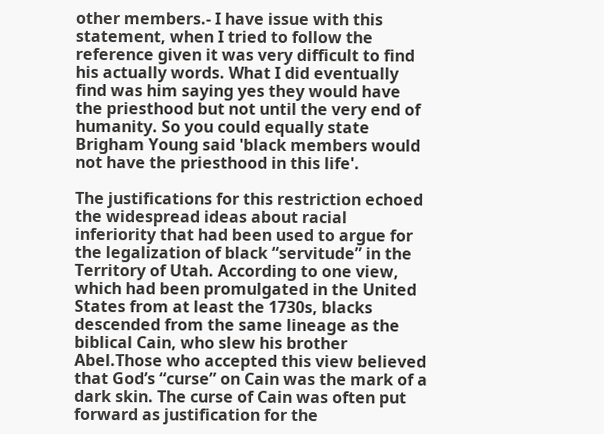other members.- I have issue with this statement, when I tried to follow the reference given it was very difficult to find his actually words. What I did eventually find was him saying yes they would have the priesthood but not until the very end of humanity. So you could equally state Brigham Young said 'black members would not have the priesthood in this life'.

The justifications for this restriction echoed the widespread ideas about racial inferiority that had been used to argue for the legalization of black “servitude” in the Territory of Utah. According to one view, which had been promulgated in the United States from at least the 1730s, blacks descended from the same lineage as the biblical Cain, who slew his brother Abel.Those who accepted this view believed that God’s “curse” on Cain was the mark of a dark skin. The curse of Cain was often put forward as justification for the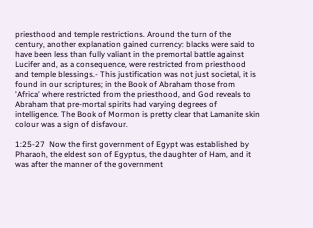priesthood and temple restrictions. Around the turn of the century, another explanation gained currency: blacks were said to have been less than fully valiant in the premortal battle against Lucifer and, as a consequence, were restricted from priesthood and temple blessings.- This justification was not just societal, it is found in our scriptures; in the Book of Abraham those from 'Africa' where restricted from the priesthood, and God reveals to Abraham that pre-mortal spirits had varying degrees of intelligence. The Book of Mormon is pretty clear that Lamanite skin colour was a sign of disfavour.

1:25-27  Now the first government of Egypt was established by Pharaoh, the eldest son of Egyptus, the daughter of Ham, and it was after the manner of the government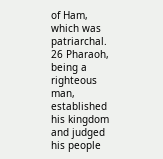of Ham, which was patriarchal.  26 Pharaoh, being a righteous man, established his kingdom and judged his people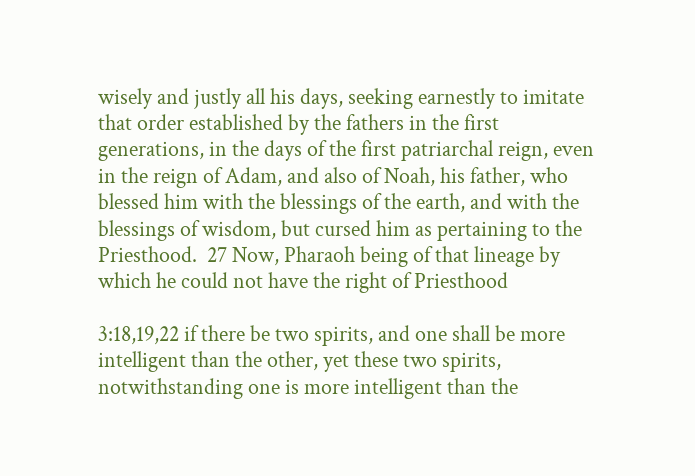wisely and justly all his days, seeking earnestly to imitate that order established by the fathers in the first generations, in the days of the first patriarchal reign, even in the reign of Adam, and also of Noah, his father, who blessed him with the blessings of the earth, and with the blessings of wisdom, but cursed him as pertaining to the Priesthood.  27 Now, Pharaoh being of that lineage by which he could not have the right of Priesthood

3:18,19,22 if there be two spirits, and one shall be more intelligent than the other, yet these two spirits, notwithstanding one is more intelligent than the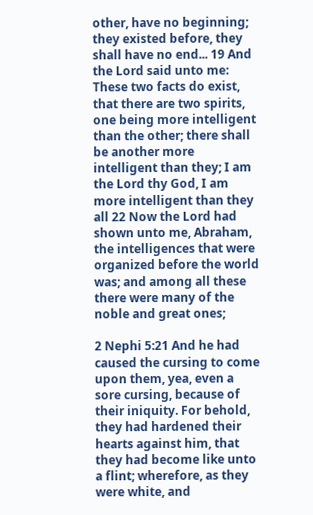other, have no beginning; they existed before, they shall have no end... 19 And the Lord said unto me: These two facts do exist, that there are two spirits, one being more intelligent than the other; there shall be another more intelligent than they; I am the Lord thy God, I am more intelligent than they all 22 Now the Lord had shown unto me, Abraham, the intelligences that were organized before the world was; and among all these there were many of the noble and great ones;

2 Nephi 5:21 And he had caused the cursing to come upon them, yea, even a sore cursing, because of their iniquity. For behold, they had hardened their hearts against him, that they had become like unto a flint; wherefore, as they were white, and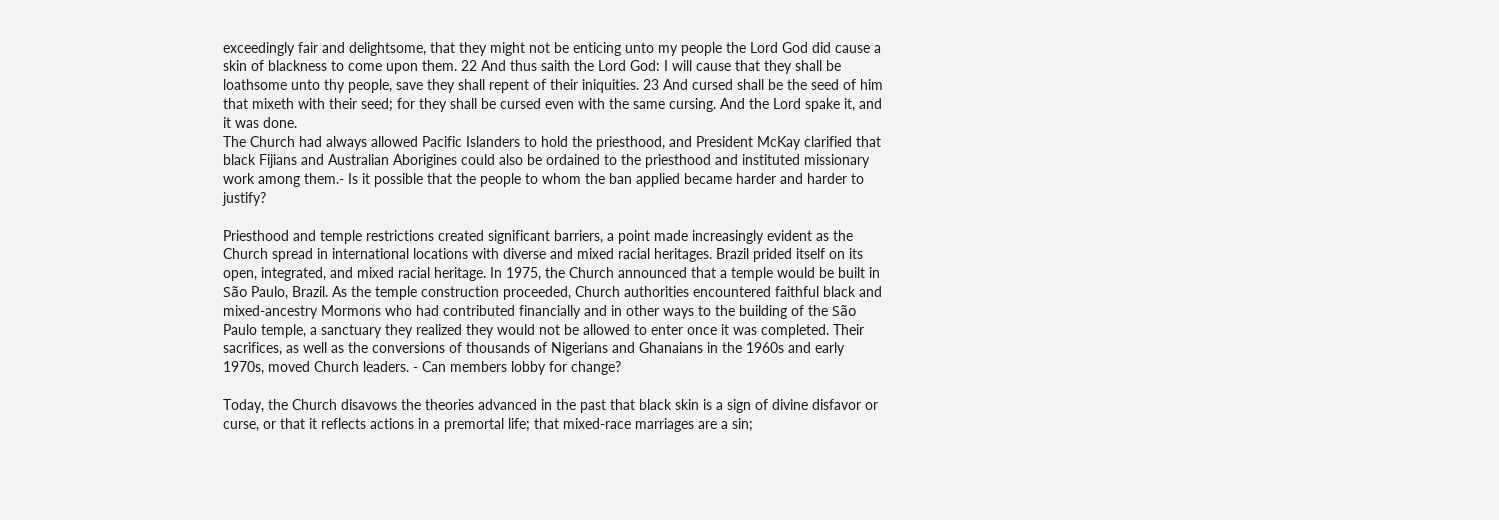exceedingly fair and delightsome, that they might not be enticing unto my people the Lord God did cause a skin of blackness to come upon them. 22 And thus saith the Lord God: I will cause that they shall be loathsome unto thy people, save they shall repent of their iniquities. 23 And cursed shall be the seed of him that mixeth with their seed; for they shall be cursed even with the same cursing. And the Lord spake it, and it was done.
The Church had always allowed Pacific Islanders to hold the priesthood, and President McKay clarified that black Fijians and Australian Aborigines could also be ordained to the priesthood and instituted missionary work among them.- Is it possible that the people to whom the ban applied became harder and harder to justify?

Priesthood and temple restrictions created significant barriers, a point made increasingly evident as the Church spread in international locations with diverse and mixed racial heritages. Brazil prided itself on its open, integrated, and mixed racial heritage. In 1975, the Church announced that a temple would be built in São Paulo, Brazil. As the temple construction proceeded, Church authorities encountered faithful black and mixed-ancestry Mormons who had contributed financially and in other ways to the building of the São Paulo temple, a sanctuary they realized they would not be allowed to enter once it was completed. Their sacrifices, as well as the conversions of thousands of Nigerians and Ghanaians in the 1960s and early 1970s, moved Church leaders. - Can members lobby for change?

Today, the Church disavows the theories advanced in the past that black skin is a sign of divine disfavor or curse, or that it reflects actions in a premortal life; that mixed-race marriages are a sin;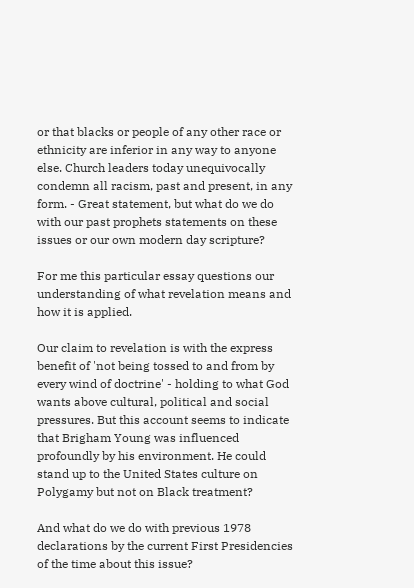or that blacks or people of any other race or ethnicity are inferior in any way to anyone else. Church leaders today unequivocally condemn all racism, past and present, in any form. - Great statement, but what do we do with our past prophets statements on these issues or our own modern day scripture?

For me this particular essay questions our understanding of what revelation means and how it is applied.

Our claim to revelation is with the express benefit of 'not being tossed to and from by every wind of doctrine' - holding to what God wants above cultural, political and social pressures. But this account seems to indicate that Brigham Young was influenced profoundly by his environment. He could stand up to the United States culture on Polygamy but not on Black treatment?

And what do we do with previous 1978 declarations by the current First Presidencies of the time about this issue?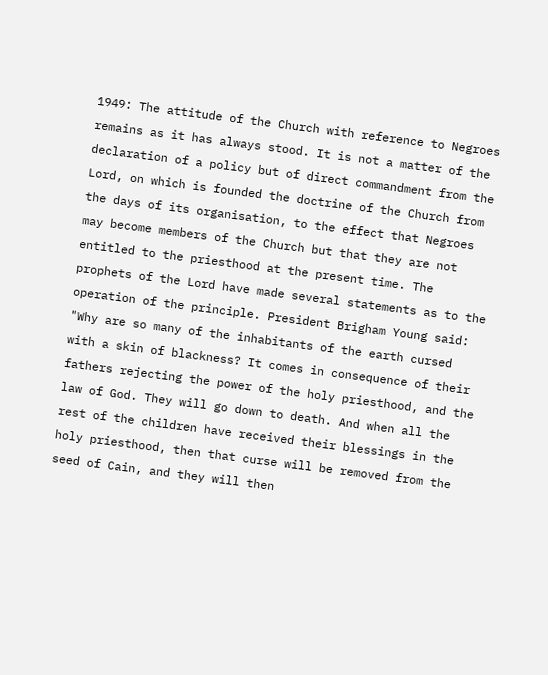1949: The attitude of the Church with reference to Negroes remains as it has always stood. It is not a matter of the declaration of a policy but of direct commandment from the Lord, on which is founded the doctrine of the Church from the days of its organisation, to the effect that Negroes may become members of the Church but that they are not entitled to the priesthood at the present time. The prophets of the Lord have made several statements as to the operation of the principle. President Brigham Young said: "Why are so many of the inhabitants of the earth cursed with a skin of blackness? It comes in consequence of their fathers rejecting the power of the holy priesthood, and the law of God. They will go down to death. And when all the rest of the children have received their blessings in the holy priesthood, then that curse will be removed from the seed of Cain, and they will then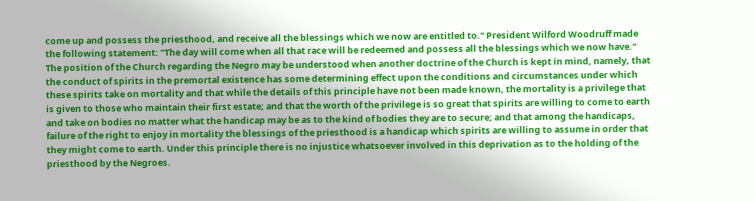come up and possess the priesthood, and receive all the blessings which we now are entitled to." President Wilford Woodruff made the following statement: "The day will come when all that race will be redeemed and possess all the blessings which we now have." The position of the Church regarding the Negro may be understood when another doctrine of the Church is kept in mind, namely, that the conduct of spirits in the premortal existence has some determining effect upon the conditions and circumstances under which these spirits take on mortality and that while the details of this principle have not been made known, the mortality is a privilege that is given to those who maintain their first estate; and that the worth of the privilege is so great that spirits are willing to come to earth and take on bodies no matter what the handicap may be as to the kind of bodies they are to secure; and that among the handicaps, failure of the right to enjoy in mortality the blessings of the priesthood is a handicap which spirits are willing to assume in order that they might come to earth. Under this principle there is no injustice whatsoever involved in this deprivation as to the holding of the priesthood by the Negroes.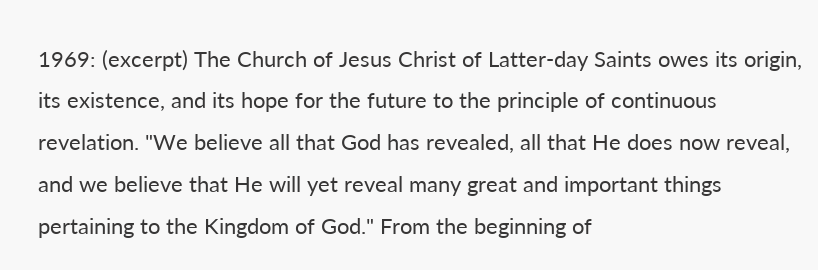1969: (excerpt) The Church of Jesus Christ of Latter-day Saints owes its origin, its existence, and its hope for the future to the principle of continuous revelation. "We believe all that God has revealed, all that He does now reveal, and we believe that He will yet reveal many great and important things pertaining to the Kingdom of God." From the beginning of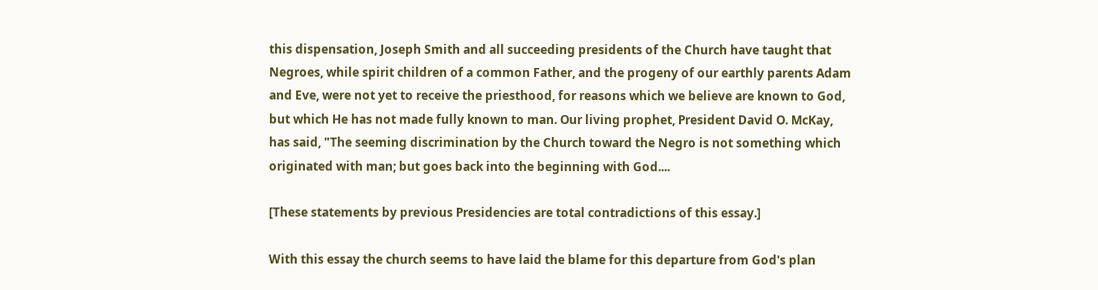this dispensation, Joseph Smith and all succeeding presidents of the Church have taught that Negroes, while spirit children of a common Father, and the progeny of our earthly parents Adam and Eve, were not yet to receive the priesthood, for reasons which we believe are known to God, but which He has not made fully known to man. Our living prophet, President David O. McKay, has said, "The seeming discrimination by the Church toward the Negro is not something which originated with man; but goes back into the beginning with God....

[These statements by previous Presidencies are total contradictions of this essay.]

With this essay the church seems to have laid the blame for this departure from God's plan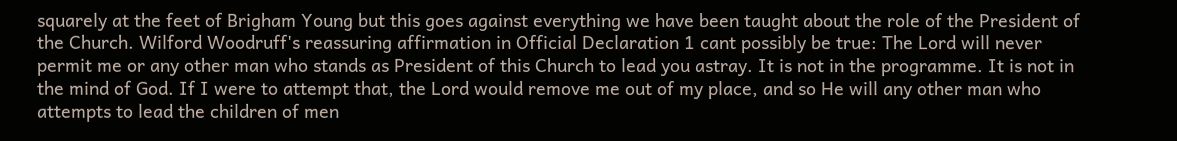squarely at the feet of Brigham Young but this goes against everything we have been taught about the role of the President of the Church. Wilford Woodruff's reassuring affirmation in Official Declaration 1 cant possibly be true: The Lord will never permit me or any other man who stands as President of this Church to lead you astray. It is not in the programme. It is not in the mind of God. If I were to attempt that, the Lord would remove me out of my place, and so He will any other man who attempts to lead the children of men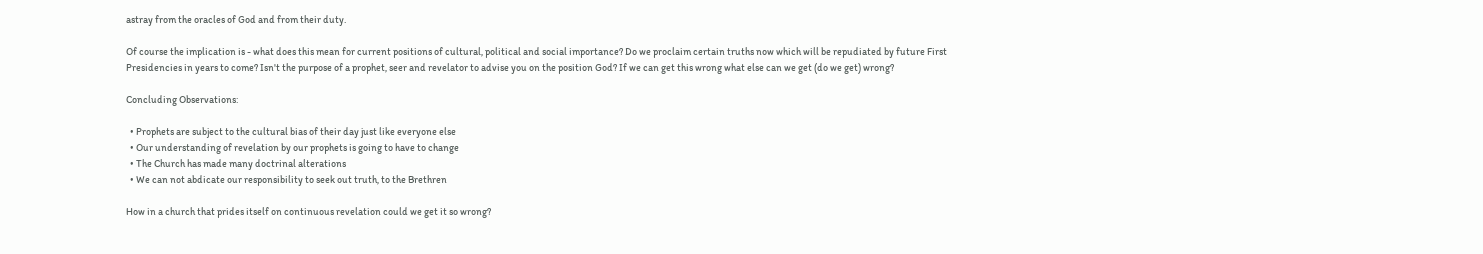astray from the oracles of God and from their duty.

Of course the implication is - what does this mean for current positions of cultural, political and social importance? Do we proclaim certain truths now which will be repudiated by future First Presidencies in years to come? Isn't the purpose of a prophet, seer and revelator to advise you on the position God? If we can get this wrong what else can we get (do we get) wrong?

Concluding Observations:

  • Prophets are subject to the cultural bias of their day just like everyone else
  • Our understanding of revelation by our prophets is going to have to change
  • The Church has made many doctrinal alterations
  • We can not abdicate our responsibility to seek out truth, to the Brethren

How in a church that prides itself on continuous revelation could we get it so wrong?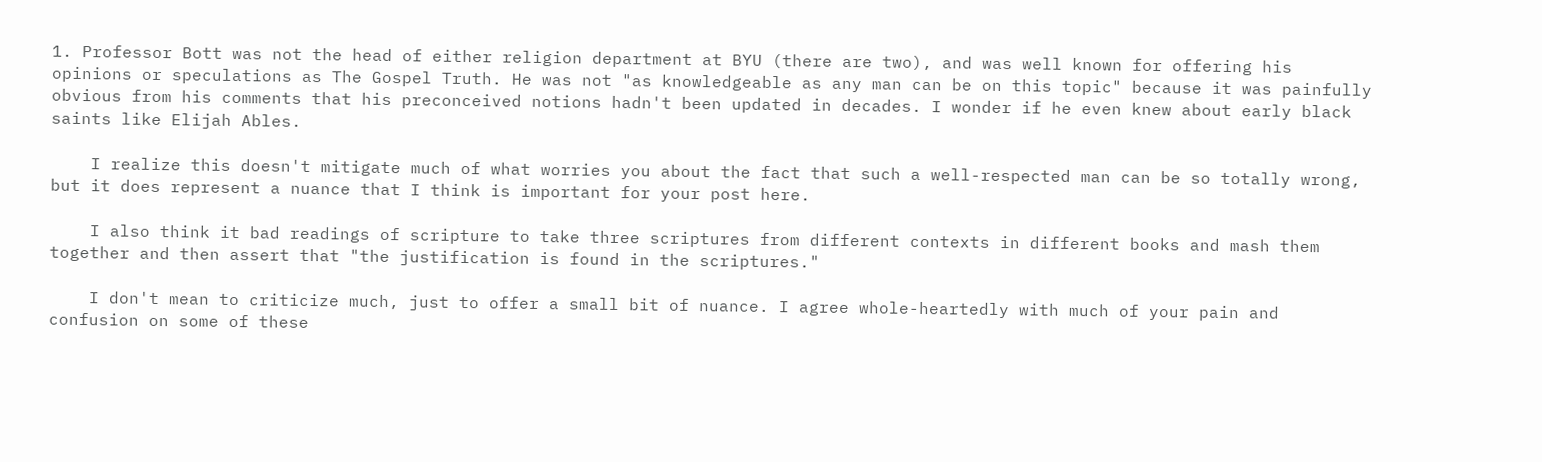1. Professor Bott was not the head of either religion department at BYU (there are two), and was well known for offering his opinions or speculations as The Gospel Truth. He was not "as knowledgeable as any man can be on this topic" because it was painfully obvious from his comments that his preconceived notions hadn't been updated in decades. I wonder if he even knew about early black saints like Elijah Ables.

    I realize this doesn't mitigate much of what worries you about the fact that such a well-respected man can be so totally wrong, but it does represent a nuance that I think is important for your post here.

    I also think it bad readings of scripture to take three scriptures from different contexts in different books and mash them together and then assert that "the justification is found in the scriptures."

    I don't mean to criticize much, just to offer a small bit of nuance. I agree whole-heartedly with much of your pain and confusion on some of these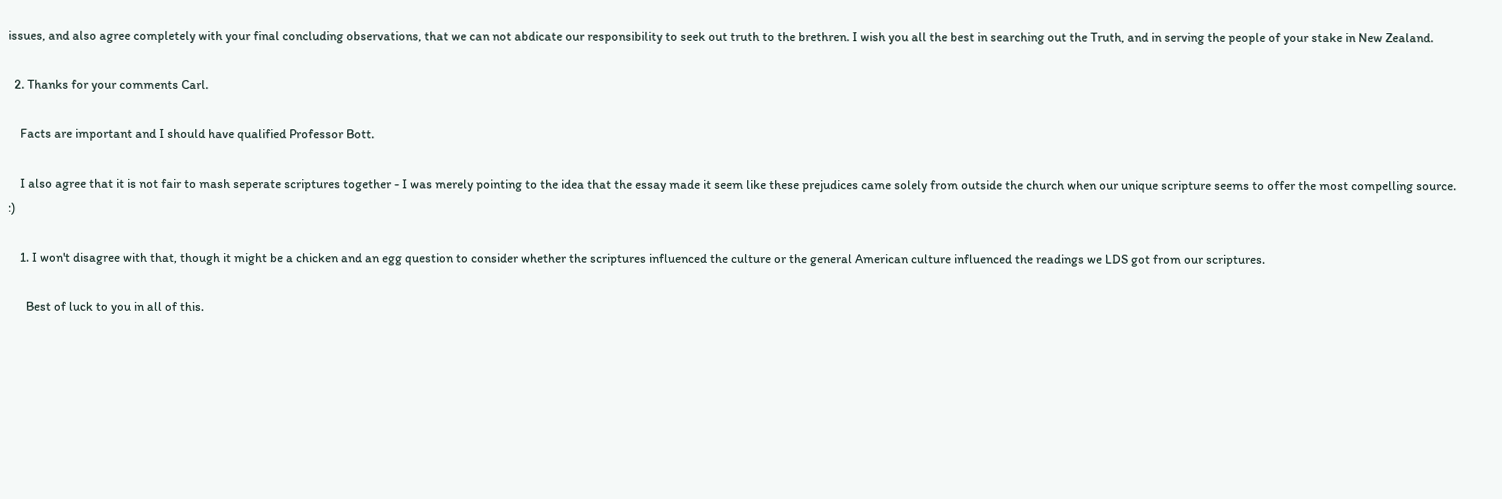issues, and also agree completely with your final concluding observations, that we can not abdicate our responsibility to seek out truth to the brethren. I wish you all the best in searching out the Truth, and in serving the people of your stake in New Zealand.

  2. Thanks for your comments Carl.

    Facts are important and I should have qualified Professor Bott.

    I also agree that it is not fair to mash seperate scriptures together - I was merely pointing to the idea that the essay made it seem like these prejudices came solely from outside the church when our unique scripture seems to offer the most compelling source. :)

    1. I won't disagree with that, though it might be a chicken and an egg question to consider whether the scriptures influenced the culture or the general American culture influenced the readings we LDS got from our scriptures.

      Best of luck to you in all of this.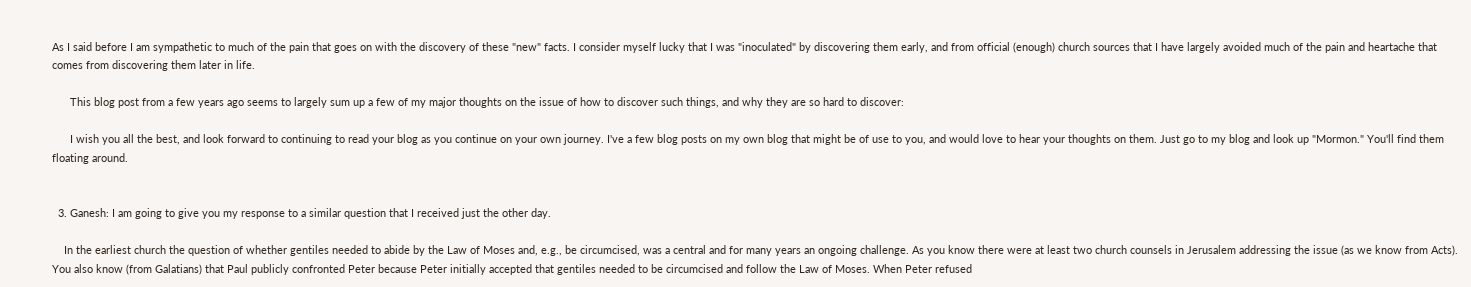As I said before I am sympathetic to much of the pain that goes on with the discovery of these "new" facts. I consider myself lucky that I was "inoculated" by discovering them early, and from official (enough) church sources that I have largely avoided much of the pain and heartache that comes from discovering them later in life.

      This blog post from a few years ago seems to largely sum up a few of my major thoughts on the issue of how to discover such things, and why they are so hard to discover:

      I wish you all the best, and look forward to continuing to read your blog as you continue on your own journey. I've a few blog posts on my own blog that might be of use to you, and would love to hear your thoughts on them. Just go to my blog and look up "Mormon." You'll find them floating around.


  3. Ganesh: I am going to give you my response to a similar question that I received just the other day.

    In the earliest church the question of whether gentiles needed to abide by the Law of Moses and, e.g., be circumcised, was a central and for many years an ongoing challenge. As you know there were at least two church counsels in Jerusalem addressing the issue (as we know from Acts). You also know (from Galatians) that Paul publicly confronted Peter because Peter initially accepted that gentiles needed to be circumcised and follow the Law of Moses. When Peter refused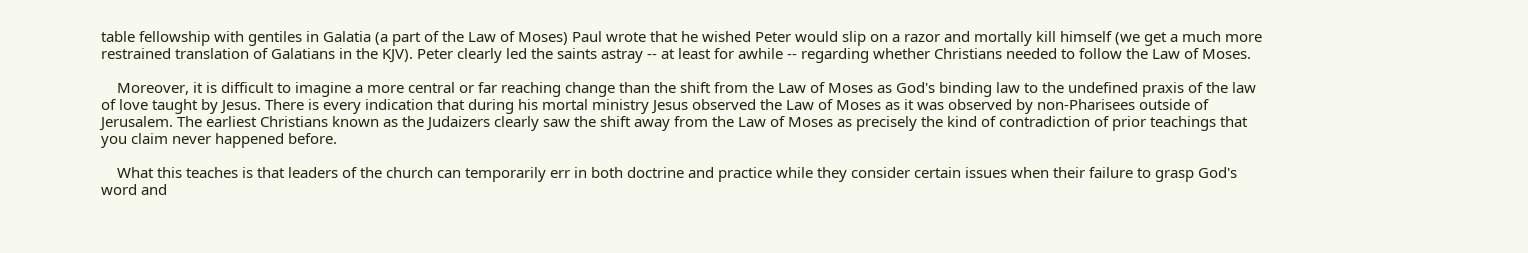table fellowship with gentiles in Galatia (a part of the Law of Moses) Paul wrote that he wished Peter would slip on a razor and mortally kill himself (we get a much more restrained translation of Galatians in the KJV). Peter clearly led the saints astray -- at least for awhile -- regarding whether Christians needed to follow the Law of Moses.

    Moreover, it is difficult to imagine a more central or far reaching change than the shift from the Law of Moses as God's binding law to the undefined praxis of the law of love taught by Jesus. There is every indication that during his mortal ministry Jesus observed the Law of Moses as it was observed by non-Pharisees outside of Jerusalem. The earliest Christians known as the Judaizers clearly saw the shift away from the Law of Moses as precisely the kind of contradiction of prior teachings that you claim never happened before.

    What this teaches is that leaders of the church can temporarily err in both doctrine and practice while they consider certain issues when their failure to grasp God's word and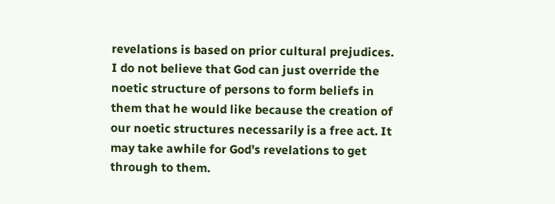revelations is based on prior cultural prejudices. I do not believe that God can just override the noetic structure of persons to form beliefs in them that he would like because the creation of our noetic structures necessarily is a free act. It may take awhile for God's revelations to get through to them.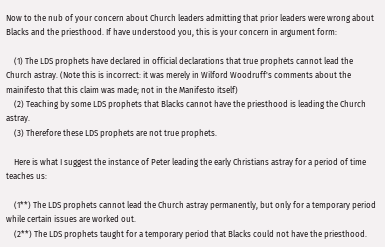Now to the nub of your concern about Church leaders admitting that prior leaders were wrong about Blacks and the priesthood. If have understood you, this is your concern in argument form:

    (1) The LDS prophets have declared in official declarations that true prophets cannot lead the Church astray. (Note this is incorrect: it was merely in Wilford Woodruff's comments about the mainifesto that this claim was made; not in the Manifesto itself)
    (2) Teaching by some LDS prophets that Blacks cannot have the priesthood is leading the Church astray.
    (3) Therefore these LDS prophets are not true prophets.

    Here is what I suggest the instance of Peter leading the early Christians astray for a period of time teaches us:

    (1**) The LDS prophets cannot lead the Church astray permanently, but only for a temporary period while certain issues are worked out.
    (2**) The LDS prophets taught for a temporary period that Blacks could not have the priesthood.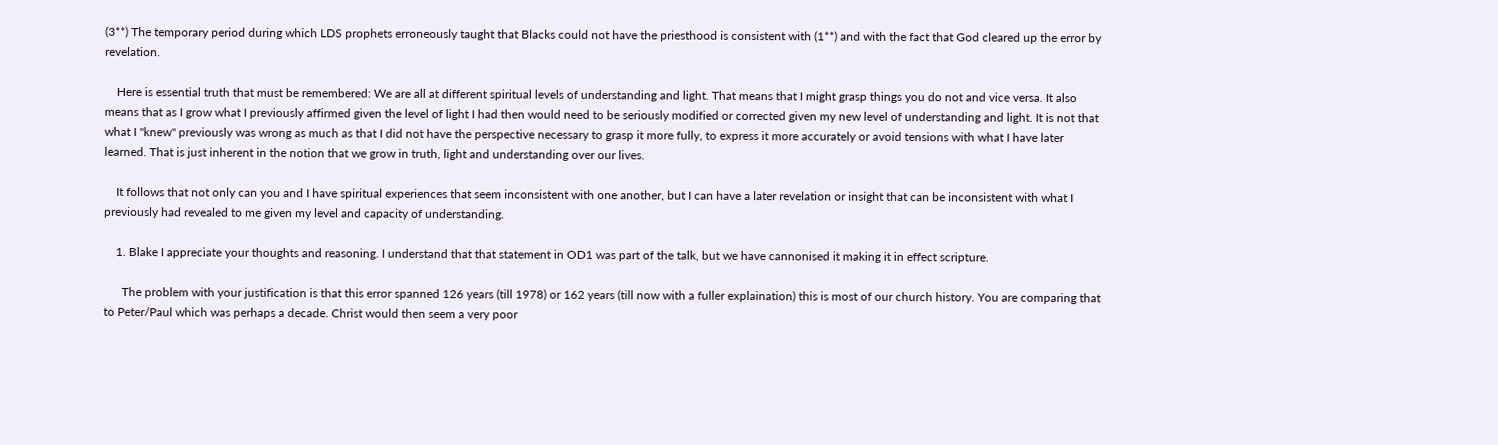(3**) The temporary period during which LDS prophets erroneously taught that Blacks could not have the priesthood is consistent with (1**) and with the fact that God cleared up the error by revelation.

    Here is essential truth that must be remembered: We are all at different spiritual levels of understanding and light. That means that I might grasp things you do not and vice versa. It also means that as I grow what I previously affirmed given the level of light I had then would need to be seriously modified or corrected given my new level of understanding and light. It is not that what I "knew" previously was wrong as much as that I did not have the perspective necessary to grasp it more fully, to express it more accurately or avoid tensions with what I have later learned. That is just inherent in the notion that we grow in truth, light and understanding over our lives.

    It follows that not only can you and I have spiritual experiences that seem inconsistent with one another, but I can have a later revelation or insight that can be inconsistent with what I previously had revealed to me given my level and capacity of understanding.

    1. Blake I appreciate your thoughts and reasoning. I understand that that statement in OD1 was part of the talk, but we have cannonised it making it in effect scripture.

      The problem with your justification is that this error spanned 126 years (till 1978) or 162 years (till now with a fuller explaination) this is most of our church history. You are comparing that to Peter/Paul which was perhaps a decade. Christ would then seem a very poor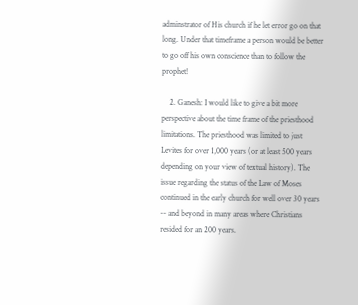adminstrator of His church if he let error go on that long. Under that timeframe a person would be better to go off his own conscience than to follow the prophet!

    2. Ganesh: I would like to give a bit more perspective about the time frame of the priesthood limitations. The priesthood was limited to just Levites for over 1,000 years (or at least 500 years depending on your view of textual history). The issue regarding the status of the Law of Moses continued in the early church for well over 30 years -- and beyond in many areas where Christians resided for an 200 years.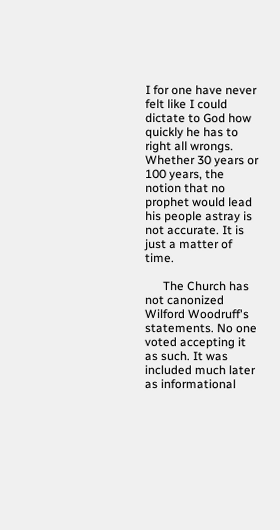I for one have never felt like I could dictate to God how quickly he has to right all wrongs. Whether 30 years or 100 years, the notion that no prophet would lead his people astray is not accurate. It is just a matter of time.

      The Church has not canonized Wilford Woodruff's statements. No one voted accepting it as such. It was included much later as informational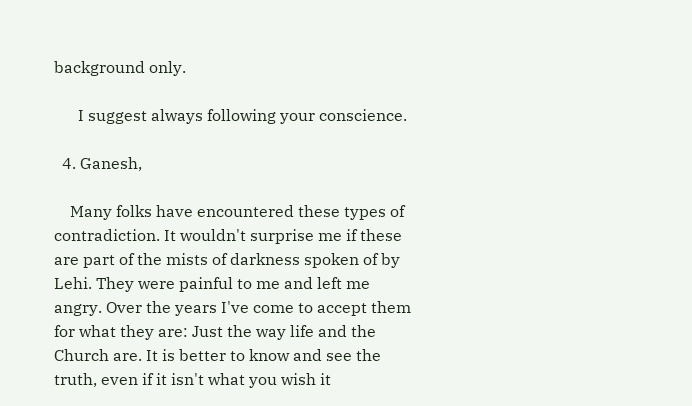background only.

      I suggest always following your conscience.

  4. Ganesh,

    Many folks have encountered these types of contradiction. It wouldn't surprise me if these are part of the mists of darkness spoken of by Lehi. They were painful to me and left me angry. Over the years I've come to accept them for what they are: Just the way life and the Church are. It is better to know and see the truth, even if it isn't what you wish it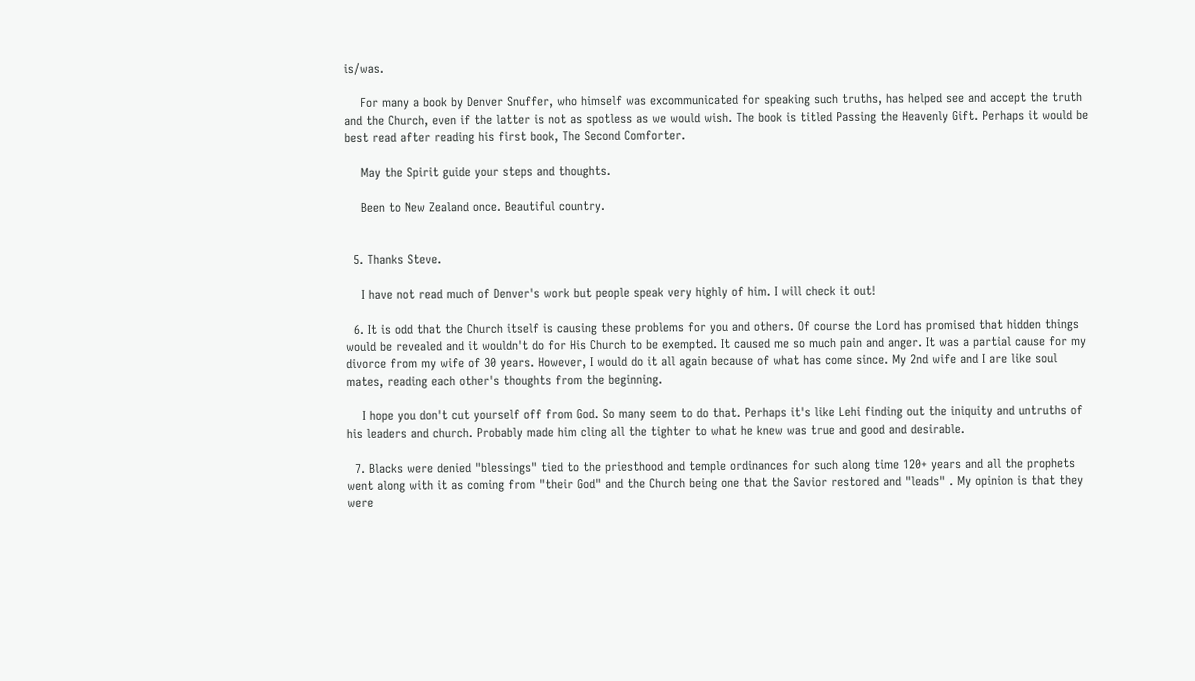is/was.

    For many a book by Denver Snuffer, who himself was excommunicated for speaking such truths, has helped see and accept the truth and the Church, even if the latter is not as spotless as we would wish. The book is titled Passing the Heavenly Gift. Perhaps it would be best read after reading his first book, The Second Comforter.

    May the Spirit guide your steps and thoughts.

    Been to New Zealand once. Beautiful country.


  5. Thanks Steve.

    I have not read much of Denver's work but people speak very highly of him. I will check it out!

  6. It is odd that the Church itself is causing these problems for you and others. Of course the Lord has promised that hidden things would be revealed and it wouldn't do for His Church to be exempted. It caused me so much pain and anger. It was a partial cause for my divorce from my wife of 30 years. However, I would do it all again because of what has come since. My 2nd wife and I are like soul mates, reading each other's thoughts from the beginning.

    I hope you don't cut yourself off from God. So many seem to do that. Perhaps it's like Lehi finding out the iniquity and untruths of his leaders and church. Probably made him cling all the tighter to what he knew was true and good and desirable.

  7. Blacks were denied "blessings" tied to the priesthood and temple ordinances for such along time 120+ years and all the prophets went along with it as coming from "their God" and the Church being one that the Savior restored and "leads" . My opinion is that they were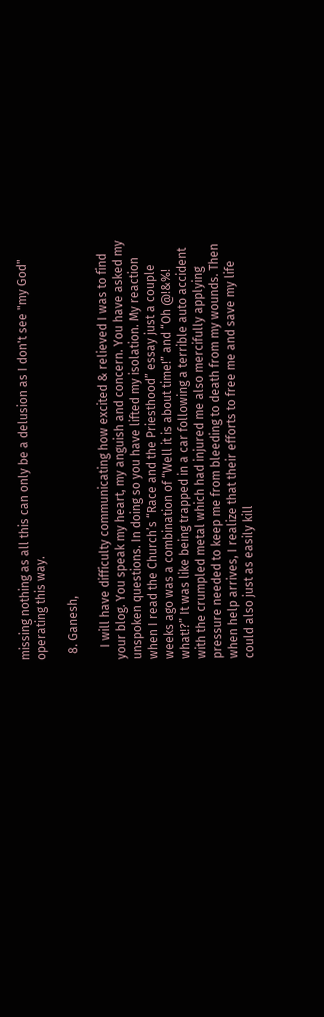missing nothing as all this can only be a delusion as I don't see "my God" operating this way.

  8. Ganesh,

    I will have difficulty communicating how excited & relieved I was to find your blog. You speak my heart, my anguish and concern. You have asked my unspoken questions. In doing so you have lifted my isolation. My reaction when I read the Church’s “Race and the Priesthood” essay just a couple weeks ago was a combination of “Well it is about time!” and “Oh @!&%! what!?” It was like being trapped in a car following a terrible auto accident with the crumpled metal which had injured me also mercifully applying pressure needed to keep me from bleeding to death from my wounds. Then when help arrives, I realize that their efforts to free me and save my life could also just as easily kill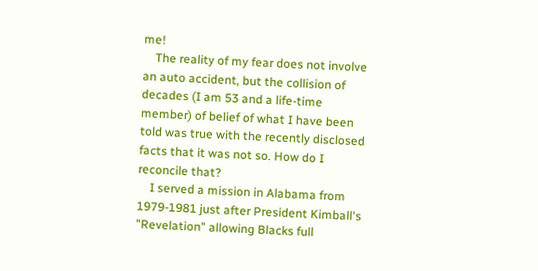me!
    The reality of my fear does not involve an auto accident, but the collision of decades (I am 53 and a life-time member) of belief of what I have been told was true with the recently disclosed facts that it was not so. How do I reconcile that?
    I served a mission in Alabama from 1979-1981 just after President Kimball's "Revelation" allowing Blacks full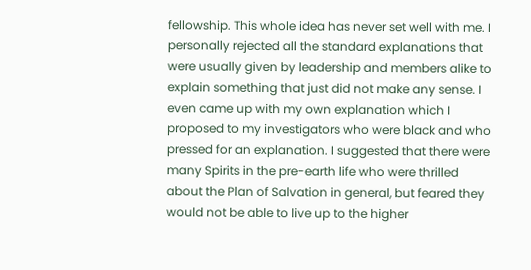fellowship. This whole idea has never set well with me. I personally rejected all the standard explanations that were usually given by leadership and members alike to explain something that just did not make any sense. I even came up with my own explanation which I proposed to my investigators who were black and who pressed for an explanation. I suggested that there were many Spirits in the pre-earth life who were thrilled about the Plan of Salvation in general, but feared they would not be able to live up to the higher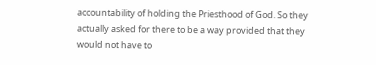accountability of holding the Priesthood of God. So they actually asked for there to be a way provided that they would not have to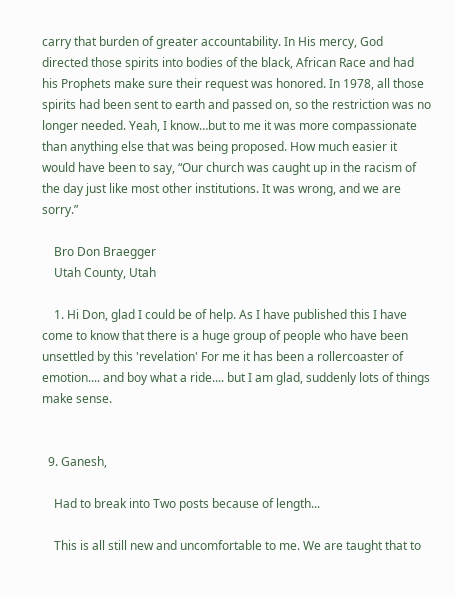carry that burden of greater accountability. In His mercy, God directed those spirits into bodies of the black, African Race and had his Prophets make sure their request was honored. In 1978, all those spirits had been sent to earth and passed on, so the restriction was no longer needed. Yeah, I know…but to me it was more compassionate than anything else that was being proposed. How much easier it would have been to say, “Our church was caught up in the racism of the day just like most other institutions. It was wrong, and we are sorry.”

    Bro Don Braegger
    Utah County, Utah

    1. Hi Don, glad I could be of help. As I have published this I have come to know that there is a huge group of people who have been unsettled by this 'revelation' For me it has been a rollercoaster of emotion.... and boy what a ride.... but I am glad, suddenly lots of things make sense.


  9. Ganesh,

    Had to break into Two posts because of length...

    This is all still new and uncomfortable to me. We are taught that to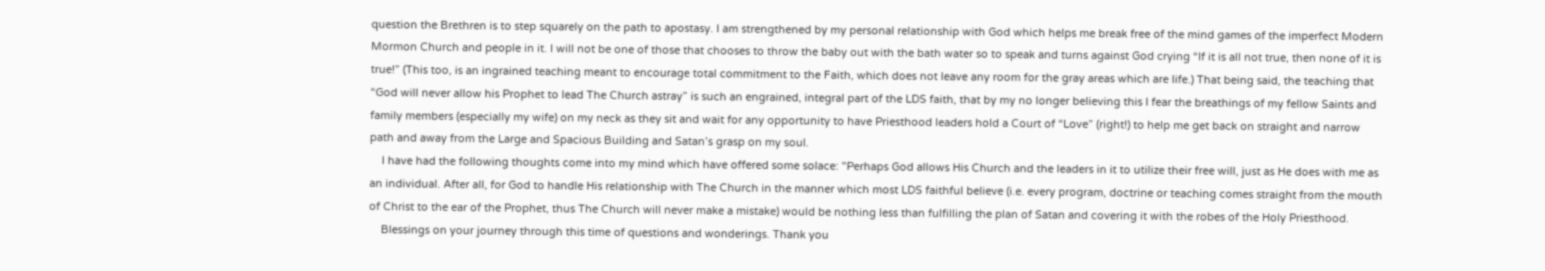question the Brethren is to step squarely on the path to apostasy. I am strengthened by my personal relationship with God which helps me break free of the mind games of the imperfect Modern Mormon Church and people in it. I will not be one of those that chooses to throw the baby out with the bath water so to speak and turns against God crying “If it is all not true, then none of it is true!” (This too, is an ingrained teaching meant to encourage total commitment to the Faith, which does not leave any room for the gray areas which are life.) That being said, the teaching that “God will never allow his Prophet to lead The Church astray” is such an engrained, integral part of the LDS faith, that by my no longer believing this I fear the breathings of my fellow Saints and family members (especially my wife) on my neck as they sit and wait for any opportunity to have Priesthood leaders hold a Court of “Love” (right!) to help me get back on straight and narrow path and away from the Large and Spacious Building and Satan’s grasp on my soul.
    I have had the following thoughts come into my mind which have offered some solace: "Perhaps God allows His Church and the leaders in it to utilize their free will, just as He does with me as an individual. After all, for God to handle His relationship with The Church in the manner which most LDS faithful believe (i.e. every program, doctrine or teaching comes straight from the mouth of Christ to the ear of the Prophet, thus The Church will never make a mistake) would be nothing less than fulfilling the plan of Satan and covering it with the robes of the Holy Priesthood.
    Blessings on your journey through this time of questions and wonderings. Thank you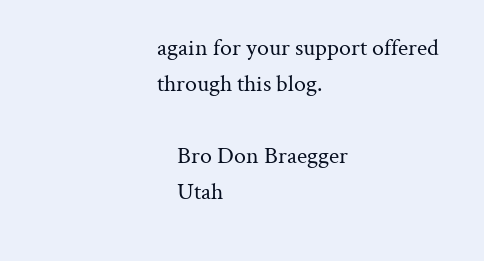again for your support offered through this blog.

    Bro Don Braegger
    Utah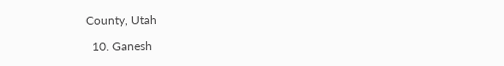County, Utah

  10. Ganesh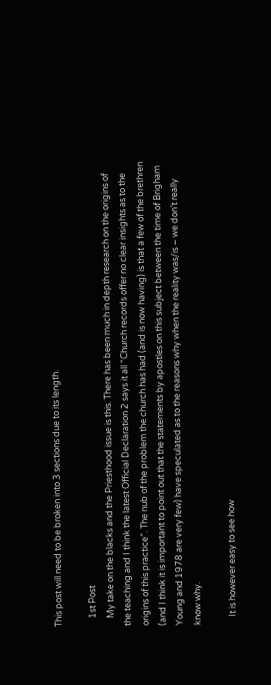This post will need to be broken into 3 sections due to its length.

    1st Post
    My take on the blacks and the Priesthood issue is this. There has been much in depth research on the origins of the teaching and I think the latest Official Declaration 2 says it all “Church records offer no clear insights as to the origins of this practice”. The nub of the problem the church has had (and is now having) is that a few of the brethren (and I think it is important to point out that the statements by apostles on this subject between the time of Brigham Young and 1978 are very few) have speculated as to the reasons why when the reality was/is – we don’t really know why.

    It is however easy to see how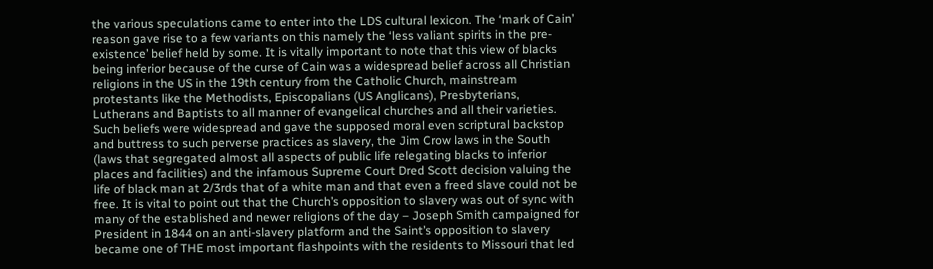the various speculations came to enter into the LDS cultural lexicon. The ‘mark of Cain’ reason gave rise to a few variants on this namely the ‘less valiant spirits in the pre-existence’ belief held by some. It is vitally important to note that this view of blacks being inferior because of the curse of Cain was a widespread belief across all Christian religions in the US in the 19th century from the Catholic Church, mainstream protestants like the Methodists, Episcopalians (US Anglicans), Presbyterians, Lutherans and Baptists to all manner of evangelical churches and all their varieties. Such beliefs were widespread and gave the supposed moral even scriptural backstop and buttress to such perverse practices as slavery, the Jim Crow laws in the South (laws that segregated almost all aspects of public life relegating blacks to inferior places and facilities) and the infamous Supreme Court Dred Scott decision valuing the life of black man at 2/3rds that of a white man and that even a freed slave could not be free. It is vital to point out that the Church’s opposition to slavery was out of sync with many of the established and newer religions of the day – Joseph Smith campaigned for President in 1844 on an anti-slavery platform and the Saint’s opposition to slavery became one of THE most important flashpoints with the residents to Missouri that led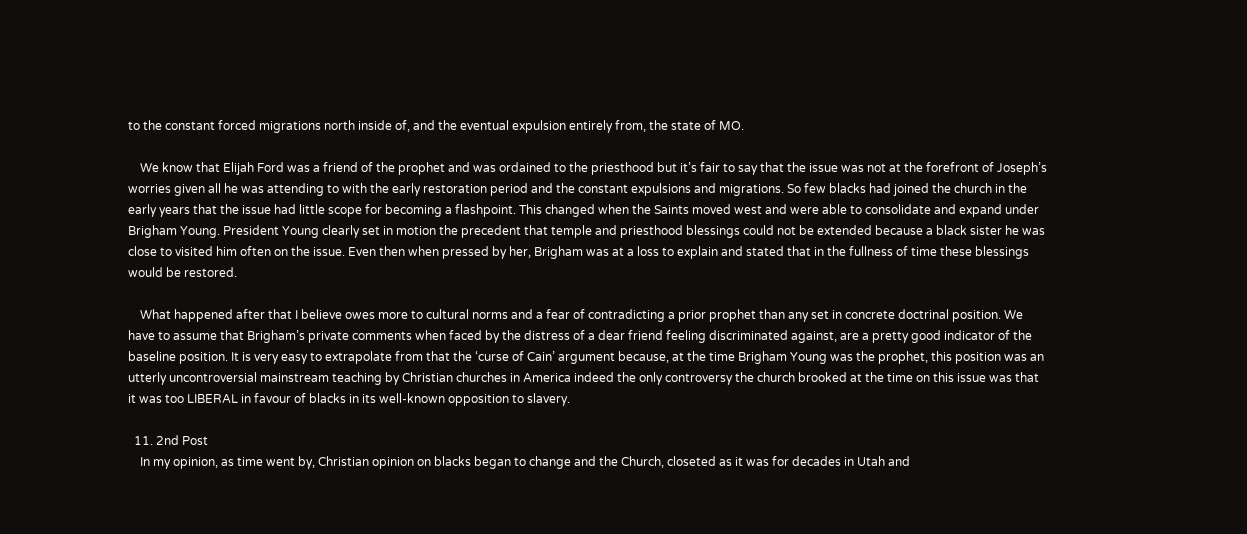to the constant forced migrations north inside of, and the eventual expulsion entirely from, the state of MO.

    We know that Elijah Ford was a friend of the prophet and was ordained to the priesthood but it’s fair to say that the issue was not at the forefront of Joseph’s worries given all he was attending to with the early restoration period and the constant expulsions and migrations. So few blacks had joined the church in the early years that the issue had little scope for becoming a flashpoint. This changed when the Saints moved west and were able to consolidate and expand under Brigham Young. President Young clearly set in motion the precedent that temple and priesthood blessings could not be extended because a black sister he was close to visited him often on the issue. Even then when pressed by her, Brigham was at a loss to explain and stated that in the fullness of time these blessings would be restored.

    What happened after that I believe owes more to cultural norms and a fear of contradicting a prior prophet than any set in concrete doctrinal position. We have to assume that Brigham’s private comments when faced by the distress of a dear friend feeling discriminated against, are a pretty good indicator of the baseline position. It is very easy to extrapolate from that the ‘curse of Cain’ argument because, at the time Brigham Young was the prophet, this position was an utterly uncontroversial mainstream teaching by Christian churches in America indeed the only controversy the church brooked at the time on this issue was that it was too LIBERAL in favour of blacks in its well-known opposition to slavery.

  11. 2nd Post
    In my opinion, as time went by, Christian opinion on blacks began to change and the Church, closeted as it was for decades in Utah and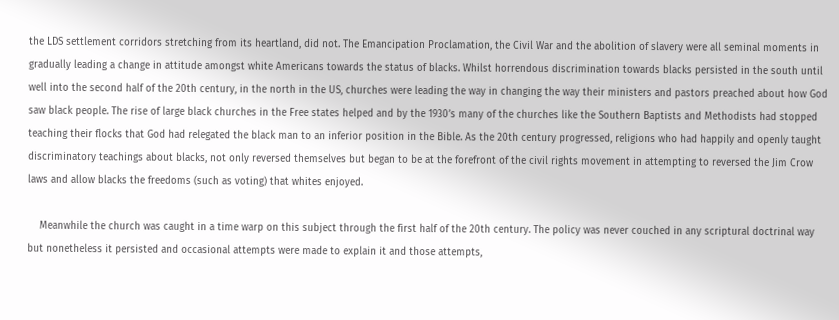the LDS settlement corridors stretching from its heartland, did not. The Emancipation Proclamation, the Civil War and the abolition of slavery were all seminal moments in gradually leading a change in attitude amongst white Americans towards the status of blacks. Whilst horrendous discrimination towards blacks persisted in the south until well into the second half of the 20th century, in the north in the US, churches were leading the way in changing the way their ministers and pastors preached about how God saw black people. The rise of large black churches in the Free states helped and by the 1930’s many of the churches like the Southern Baptists and Methodists had stopped teaching their flocks that God had relegated the black man to an inferior position in the Bible. As the 20th century progressed, religions who had happily and openly taught discriminatory teachings about blacks, not only reversed themselves but began to be at the forefront of the civil rights movement in attempting to reversed the Jim Crow laws and allow blacks the freedoms (such as voting) that whites enjoyed.

    Meanwhile the church was caught in a time warp on this subject through the first half of the 20th century. The policy was never couched in any scriptural doctrinal way but nonetheless it persisted and occasional attempts were made to explain it and those attempts,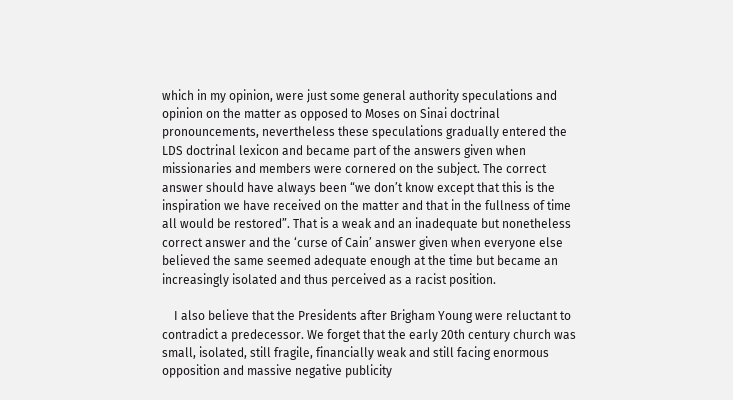which in my opinion, were just some general authority speculations and opinion on the matter as opposed to Moses on Sinai doctrinal pronouncements, nevertheless these speculations gradually entered the LDS doctrinal lexicon and became part of the answers given when missionaries and members were cornered on the subject. The correct answer should have always been “we don’t know except that this is the inspiration we have received on the matter and that in the fullness of time all would be restored”. That is a weak and an inadequate but nonetheless correct answer and the ‘curse of Cain’ answer given when everyone else believed the same seemed adequate enough at the time but became an increasingly isolated and thus perceived as a racist position.

    I also believe that the Presidents after Brigham Young were reluctant to contradict a predecessor. We forget that the early 20th century church was small, isolated, still fragile, financially weak and still facing enormous opposition and massive negative publicity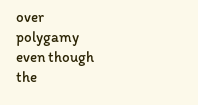over polygamy even though the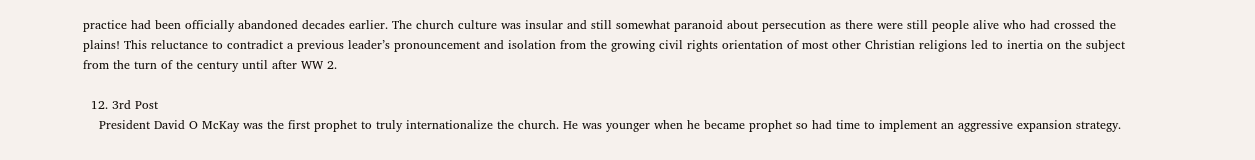practice had been officially abandoned decades earlier. The church culture was insular and still somewhat paranoid about persecution as there were still people alive who had crossed the plains! This reluctance to contradict a previous leader’s pronouncement and isolation from the growing civil rights orientation of most other Christian religions led to inertia on the subject from the turn of the century until after WW 2.

  12. 3rd Post
    President David O McKay was the first prophet to truly internationalize the church. He was younger when he became prophet so had time to implement an aggressive expansion strategy.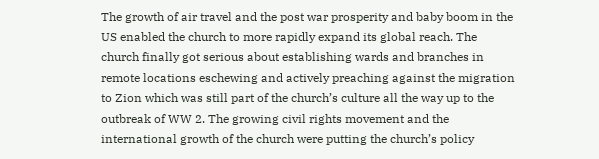The growth of air travel and the post war prosperity and baby boom in the US enabled the church to more rapidly expand its global reach. The church finally got serious about establishing wards and branches in remote locations eschewing and actively preaching against the migration to Zion which was still part of the church’s culture all the way up to the outbreak of WW 2. The growing civil rights movement and the international growth of the church were putting the church’s policy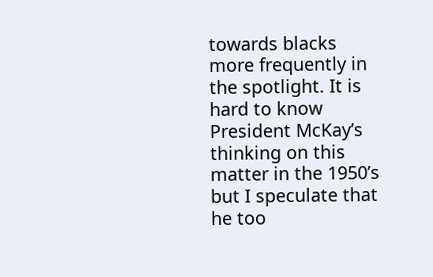towards blacks more frequently in the spotlight. It is hard to know President McKay’s thinking on this matter in the 1950’s but I speculate that he too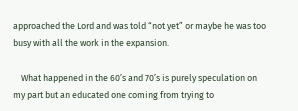approached the Lord and was told “not yet” or maybe he was too busy with all the work in the expansion.

    What happened in the 60’s and 70’s is purely speculation on my part but an educated one coming from trying to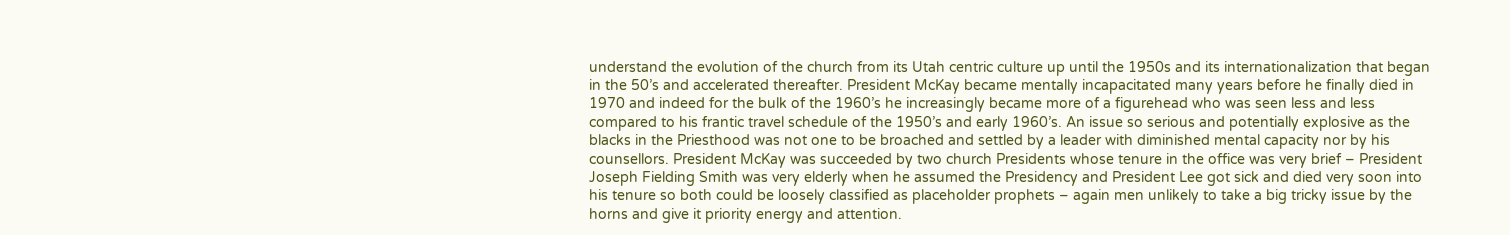understand the evolution of the church from its Utah centric culture up until the 1950s and its internationalization that began in the 50’s and accelerated thereafter. President McKay became mentally incapacitated many years before he finally died in 1970 and indeed for the bulk of the 1960’s he increasingly became more of a figurehead who was seen less and less compared to his frantic travel schedule of the 1950’s and early 1960’s. An issue so serious and potentially explosive as the blacks in the Priesthood was not one to be broached and settled by a leader with diminished mental capacity nor by his counsellors. President McKay was succeeded by two church Presidents whose tenure in the office was very brief – President Joseph Fielding Smith was very elderly when he assumed the Presidency and President Lee got sick and died very soon into his tenure so both could be loosely classified as placeholder prophets – again men unlikely to take a big tricky issue by the horns and give it priority energy and attention.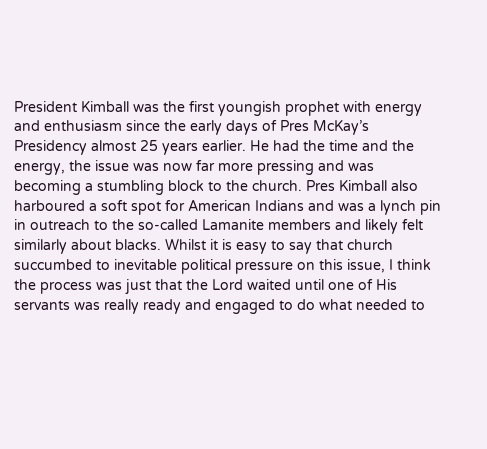President Kimball was the first youngish prophet with energy and enthusiasm since the early days of Pres McKay’s Presidency almost 25 years earlier. He had the time and the energy, the issue was now far more pressing and was becoming a stumbling block to the church. Pres Kimball also harboured a soft spot for American Indians and was a lynch pin in outreach to the so-called Lamanite members and likely felt similarly about blacks. Whilst it is easy to say that church succumbed to inevitable political pressure on this issue, I think the process was just that the Lord waited until one of His servants was really ready and engaged to do what needed to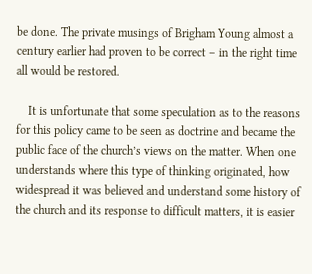be done. The private musings of Brigham Young almost a century earlier had proven to be correct – in the right time all would be restored.

    It is unfortunate that some speculation as to the reasons for this policy came to be seen as doctrine and became the public face of the church’s views on the matter. When one understands where this type of thinking originated, how widespread it was believed and understand some history of the church and its response to difficult matters, it is easier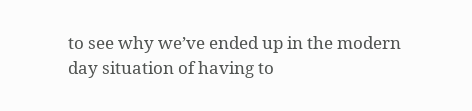to see why we’ve ended up in the modern day situation of having to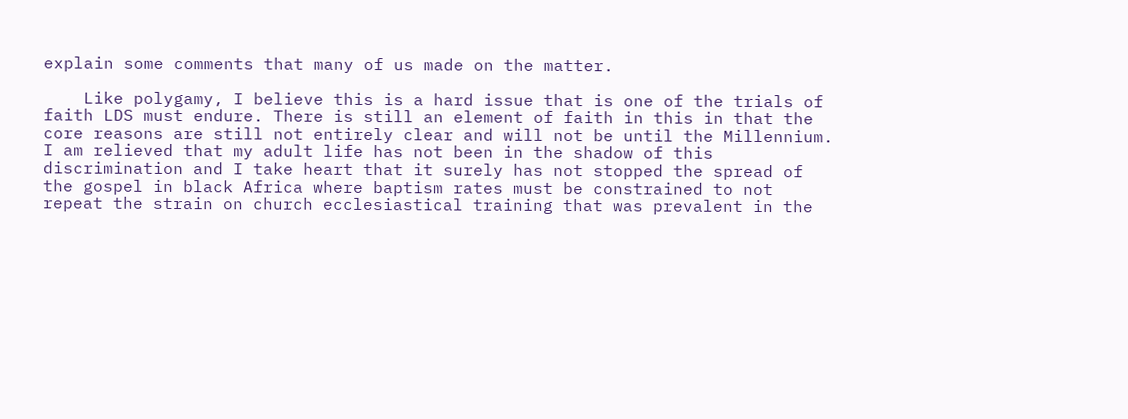explain some comments that many of us made on the matter.

    Like polygamy, I believe this is a hard issue that is one of the trials of faith LDS must endure. There is still an element of faith in this in that the core reasons are still not entirely clear and will not be until the Millennium. I am relieved that my adult life has not been in the shadow of this discrimination and I take heart that it surely has not stopped the spread of the gospel in black Africa where baptism rates must be constrained to not repeat the strain on church ecclesiastical training that was prevalent in the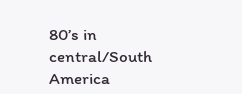80’s in central/South America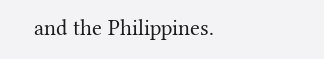and the Philippines.